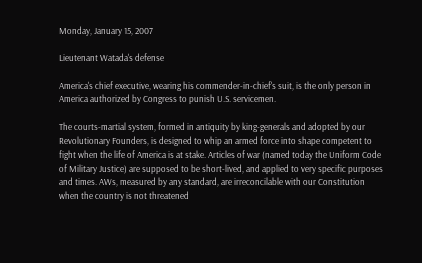Monday, January 15, 2007

Lieutenant Watada's defense

America's chief executive, wearing his commender-in-chief's suit, is the only person in America authorized by Congress to punish U.S. servicemen.

The courts-martial system, formed in antiquity by king-generals and adopted by our Revolutionary Founders, is designed to whip an armed force into shape competent to fight when the life of America is at stake. Articles of war (named today the Uniform Code of Military Justice) are supposed to be short-lived, and applied to very specific purposes and times. AWs, measured by any standard, are irreconcilable with our Constitution when the country is not threatened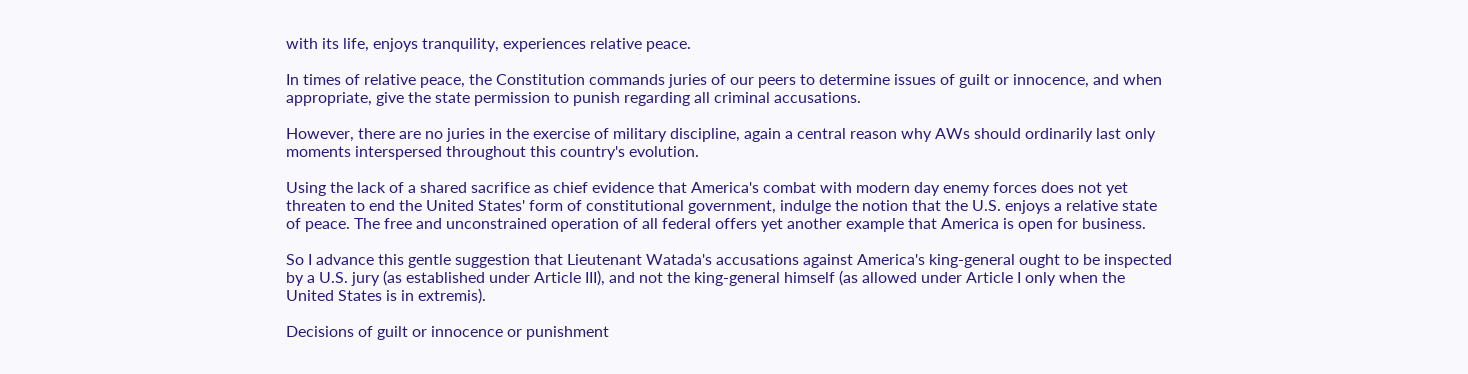with its life, enjoys tranquility, experiences relative peace.

In times of relative peace, the Constitution commands juries of our peers to determine issues of guilt or innocence, and when appropriate, give the state permission to punish regarding all criminal accusations.

However, there are no juries in the exercise of military discipline, again a central reason why AWs should ordinarily last only moments interspersed throughout this country's evolution.

Using the lack of a shared sacrifice as chief evidence that America's combat with modern day enemy forces does not yet threaten to end the United States' form of constitutional government, indulge the notion that the U.S. enjoys a relative state of peace. The free and unconstrained operation of all federal offers yet another example that America is open for business.

So I advance this gentle suggestion that Lieutenant Watada's accusations against America's king-general ought to be inspected by a U.S. jury (as established under Article III), and not the king-general himself (as allowed under Article I only when the United States is in extremis).

Decisions of guilt or innocence or punishment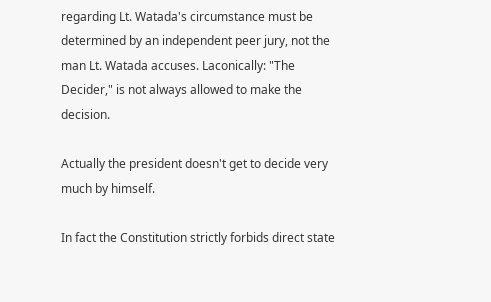regarding Lt. Watada's circumstance must be determined by an independent peer jury, not the man Lt. Watada accuses. Laconically: "The Decider," is not always allowed to make the decision.

Actually the president doesn't get to decide very much by himself.

In fact the Constitution strictly forbids direct state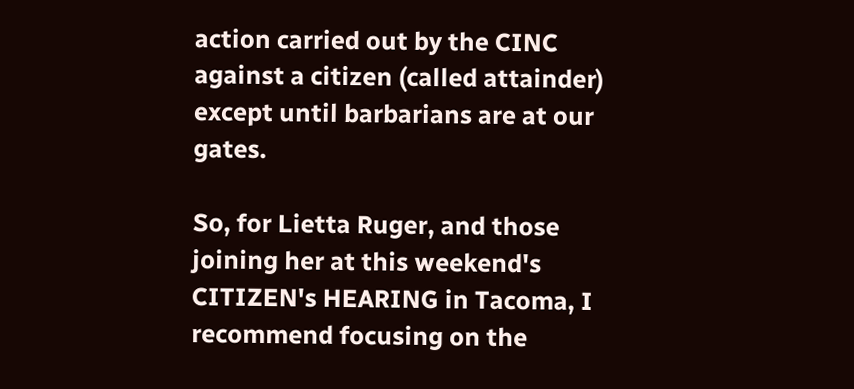action carried out by the CINC against a citizen (called attainder) except until barbarians are at our gates.

So, for Lietta Ruger, and those joining her at this weekend's CITIZEN's HEARING in Tacoma, I recommend focusing on the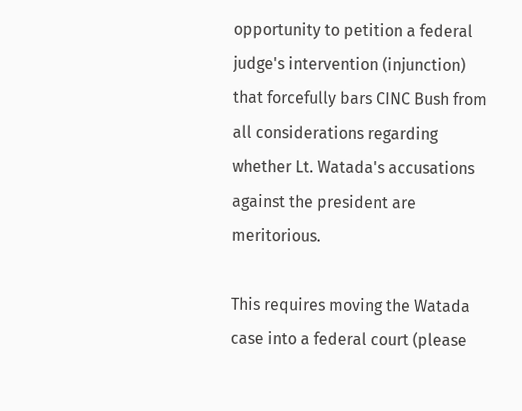opportunity to petition a federal judge's intervention (injunction) that forcefully bars CINC Bush from all considerations regarding whether Lt. Watada's accusations against the president are meritorious.

This requires moving the Watada case into a federal court (please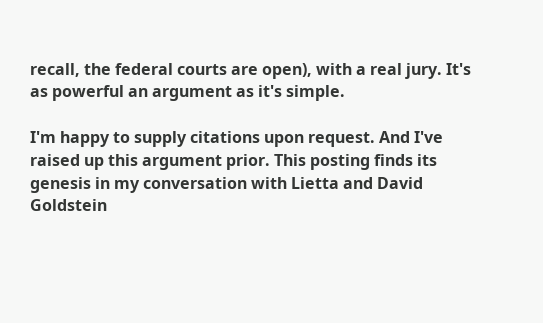recall, the federal courts are open), with a real jury. It's as powerful an argument as it's simple.

I'm happy to supply citations upon request. And I've raised up this argument prior. This posting finds its genesis in my conversation with Lietta and David Goldstein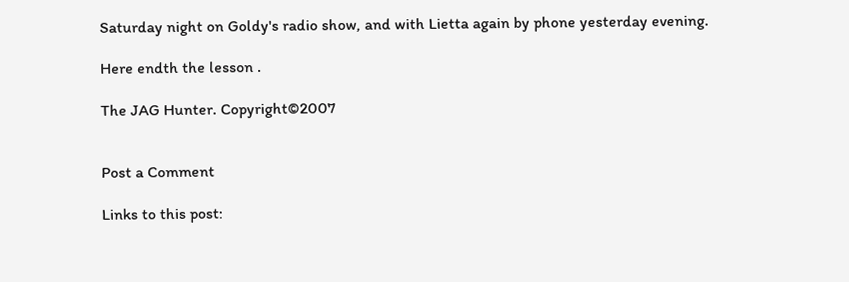Saturday night on Goldy's radio show, and with Lietta again by phone yesterday evening.

Here endth the lesson .

The JAG Hunter. Copyright©2007


Post a Comment

Links to this post: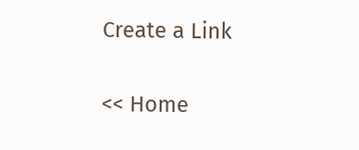Create a Link

<< Home